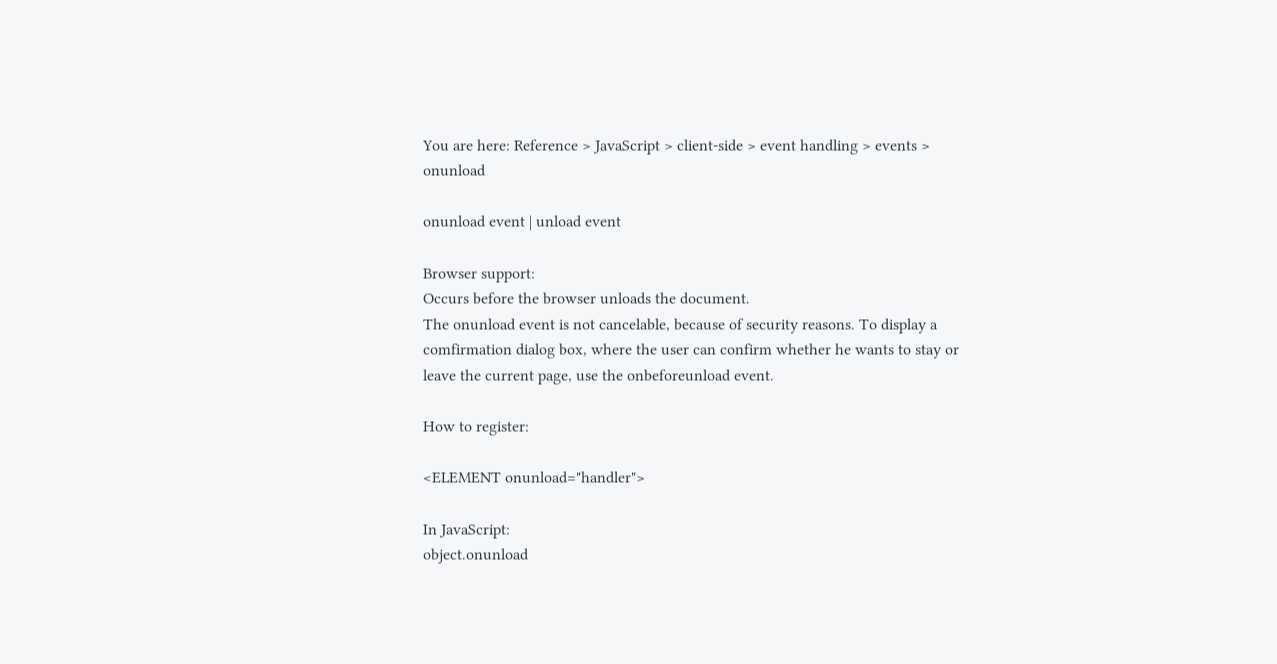You are here: Reference > JavaScript > client-side > event handling > events > onunload

onunload event | unload event

Browser support:
Occurs before the browser unloads the document.
The onunload event is not cancelable, because of security reasons. To display a comfirmation dialog box, where the user can confirm whether he wants to stay or leave the current page, use the onbeforeunload event.

How to register:

<ELEMENT onunload="handler">

In JavaScript:
object.onunload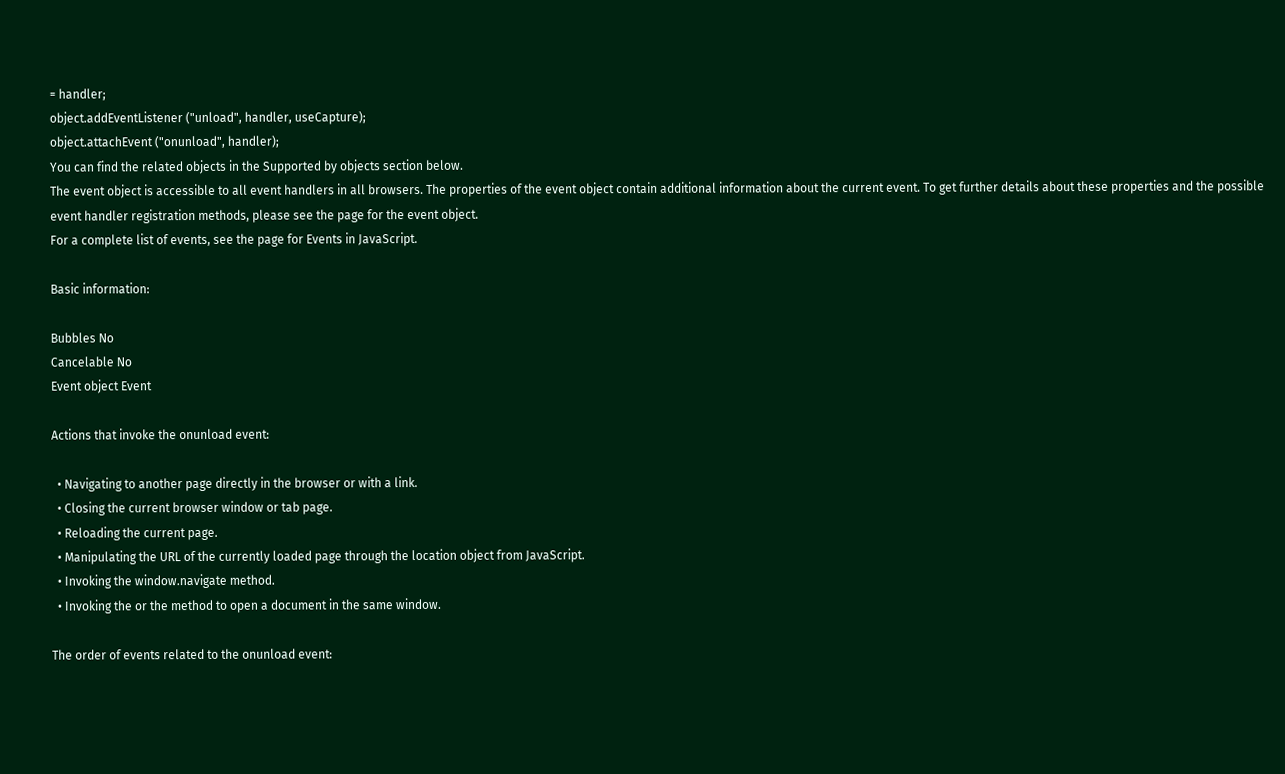= handler;
object.addEventListener ("unload", handler, useCapture);
object.attachEvent ("onunload", handler);
You can find the related objects in the Supported by objects section below.
The event object is accessible to all event handlers in all browsers. The properties of the event object contain additional information about the current event. To get further details about these properties and the possible event handler registration methods, please see the page for the event object.
For a complete list of events, see the page for Events in JavaScript.

Basic information:

Bubbles No
Cancelable No
Event object Event

Actions that invoke the onunload event:

  • Navigating to another page directly in the browser or with a link.
  • Closing the current browser window or tab page.
  • Reloading the current page.
  • Manipulating the URL of the currently loaded page through the location object from JavaScript.
  • Invoking the window.navigate method.
  • Invoking the or the method to open a document in the same window.

The order of events related to the onunload event: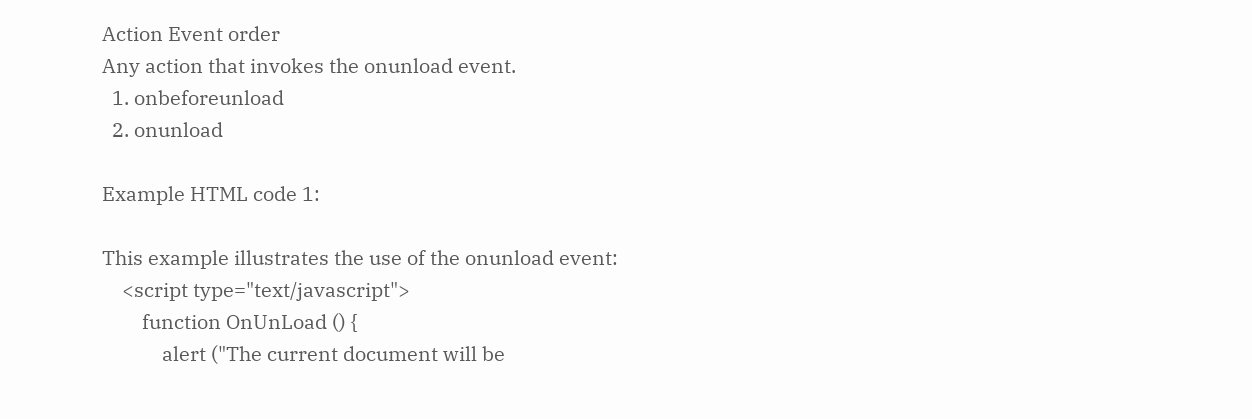Action Event order
Any action that invokes the onunload event.
  1. onbeforeunload
  2. onunload

Example HTML code 1:

This example illustrates the use of the onunload event:
    <script type="text/javascript">
        function OnUnLoad () {
            alert ("The current document will be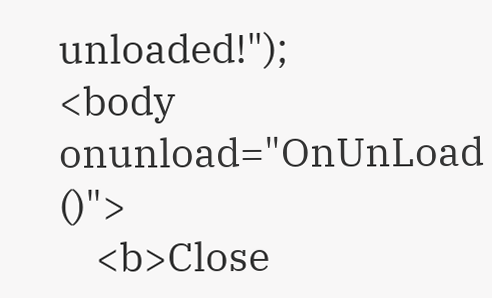unloaded!");
<body onunload="OnUnLoad ()">
    <b>Close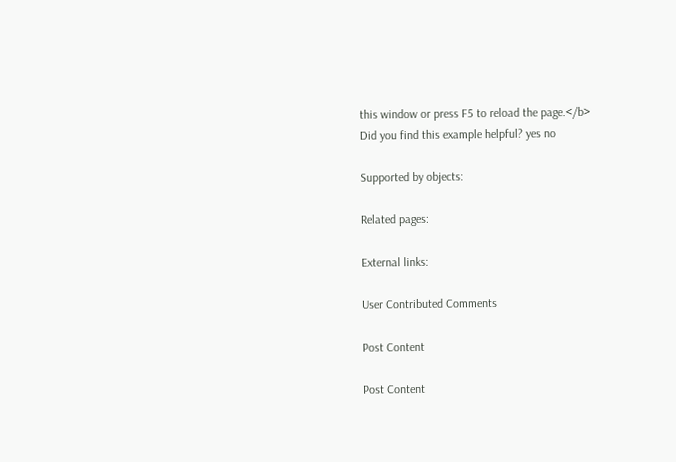this window or press F5 to reload the page.</b>
Did you find this example helpful? yes no

Supported by objects:

Related pages:

External links:

User Contributed Comments

Post Content

Post Content